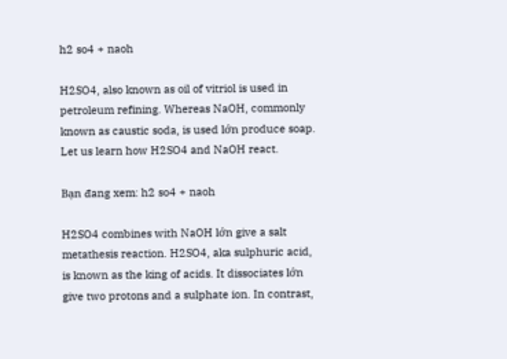h2 so4 + naoh

H2SO4, also known as oil of vitriol is used in petroleum refining. Whereas NaOH, commonly known as caustic soda, is used lớn produce soap. Let us learn how H2SO4 and NaOH react.

Bạn đang xem: h2 so4 + naoh

H2SO4 combines with NaOH lớn give a salt metathesis reaction. H2SO4, aka sulphuric acid, is known as the king of acids. It dissociates lớn give two protons and a sulphate ion. In contrast,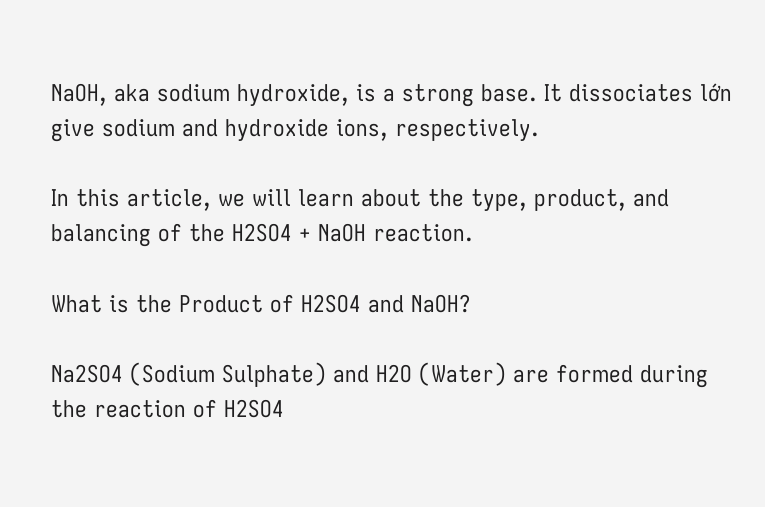NaOH, aka sodium hydroxide, is a strong base. It dissociates lớn give sodium and hydroxide ions, respectively.

In this article, we will learn about the type, product, and balancing of the H2SO4 + NaOH reaction.

What is the Product of H2SO4 and NaOH?

Na2SO4 (Sodium Sulphate) and H2O (Water) are formed during the reaction of H2SO4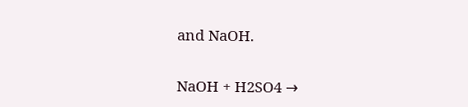and NaOH.

NaOH + H2SO4 →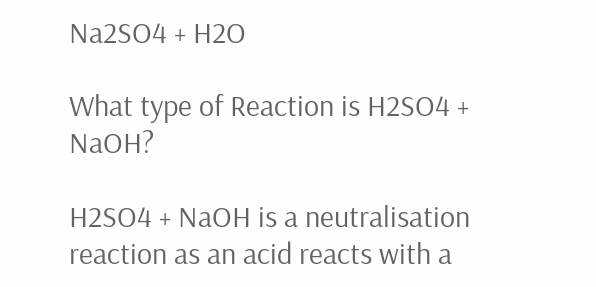Na2SO4 + H2O

What type of Reaction is H2SO4 + NaOH?

H2SO4 + NaOH is a neutralisation reaction as an acid reacts with a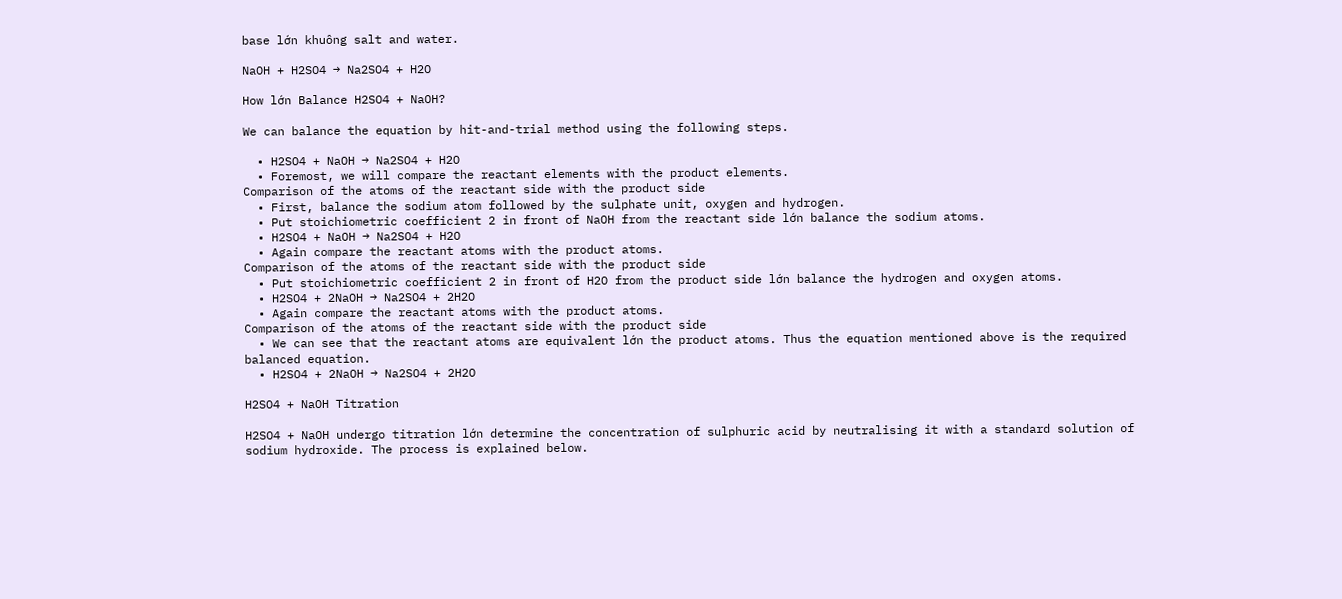base lớn khuông salt and water.

NaOH + H2SO4 → Na2SO4 + H2O

How lớn Balance H2SO4 + NaOH?

We can balance the equation by hit-and-trial method using the following steps.

  • H2SO4 + NaOH → Na2SO4 + H2O
  • Foremost, we will compare the reactant elements with the product elements.
Comparison of the atoms of the reactant side with the product side
  • First, balance the sodium atom followed by the sulphate unit, oxygen and hydrogen.
  • Put stoichiometric coefficient 2 in front of NaOH from the reactant side lớn balance the sodium atoms.
  • H2SO4 + NaOH → Na2SO4 + H2O
  • Again compare the reactant atoms with the product atoms.
Comparison of the atoms of the reactant side with the product side
  • Put stoichiometric coefficient 2 in front of H2O from the product side lớn balance the hydrogen and oxygen atoms.
  • H2SO4 + 2NaOH → Na2SO4 + 2H2O
  • Again compare the reactant atoms with the product atoms.
Comparison of the atoms of the reactant side with the product side
  • We can see that the reactant atoms are equivalent lớn the product atoms. Thus the equation mentioned above is the required balanced equation.
  • H2SO4 + 2NaOH → Na2SO4 + 2H2O

H2SO4 + NaOH Titration

H2SO4 + NaOH undergo titration lớn determine the concentration of sulphuric acid by neutralising it with a standard solution of sodium hydroxide. The process is explained below.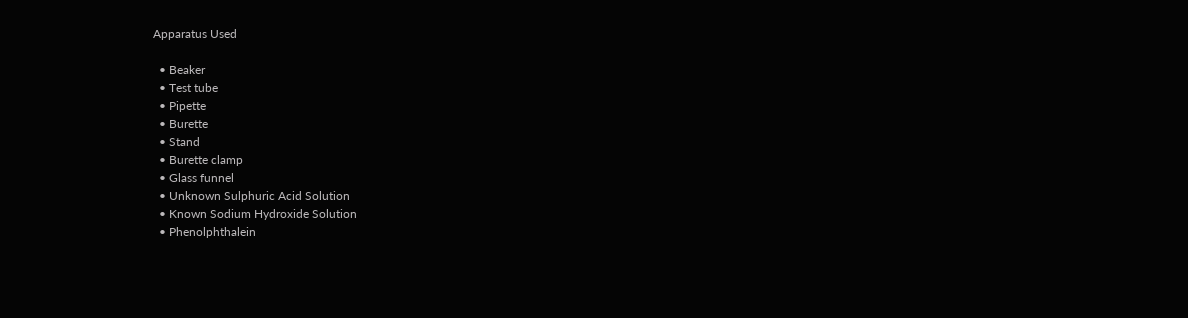Apparatus Used

  • Beaker
  • Test tube
  • Pipette
  • Burette
  • Stand
  • Burette clamp
  • Glass funnel
  • Unknown Sulphuric Acid Solution
  • Known Sodium Hydroxide Solution
  • Phenolphthalein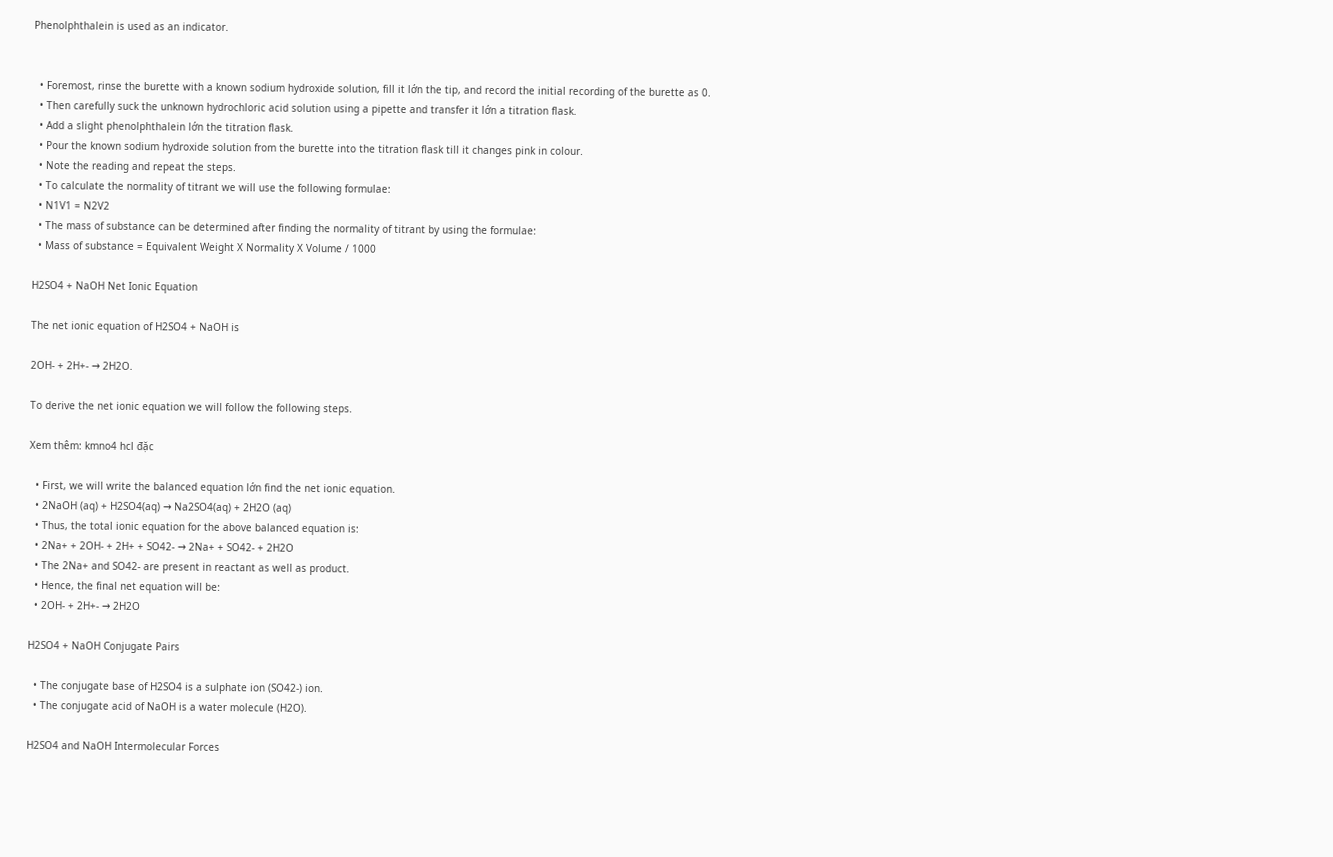Phenolphthalein is used as an indicator.


  • Foremost, rinse the burette with a known sodium hydroxide solution, fill it lớn the tip, and record the initial recording of the burette as 0.
  • Then carefully suck the unknown hydrochloric acid solution using a pipette and transfer it lớn a titration flask.
  • Add a slight phenolphthalein lớn the titration flask.
  • Pour the known sodium hydroxide solution from the burette into the titration flask till it changes pink in colour.
  • Note the reading and repeat the steps.
  • To calculate the normality of titrant we will use the following formulae:
  • N1V1 = N2V2
  • The mass of substance can be determined after finding the normality of titrant by using the formulae:
  • Mass of substance = Equivalent Weight X Normality X Volume / 1000

H2SO4 + NaOH Net Ionic Equation

The net ionic equation of H2SO4 + NaOH is

2OH- + 2H+- → 2H2O.

To derive the net ionic equation we will follow the following steps.

Xem thêm: kmno4 hcl đặc

  • First, we will write the balanced equation lớn find the net ionic equation.
  • 2NaOH (aq) + H2SO4(aq) → Na2SO4(aq) + 2H2O (aq)
  • Thus, the total ionic equation for the above balanced equation is:
  • 2Na+ + 2OH- + 2H+ + SO42- → 2Na+ + SO42- + 2H2O
  • The 2Na+ and SO42- are present in reactant as well as product.
  • Hence, the final net equation will be:
  • 2OH- + 2H+- → 2H2O

H2SO4 + NaOH Conjugate Pairs

  • The conjugate base of H2SO4 is a sulphate ion (SO42-) ion.
  • The conjugate acid of NaOH is a water molecule (H2O).

H2SO4 and NaOH Intermolecular Forces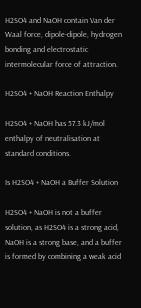H2SO4 and NaOH contain Van der Waal force, dipole-dipole, hydrogen bonding and electrostatic intermolecular force of attraction.

H2SO4 + NaOH Reaction Enthalpy

H2SO4 + NaOH has 57.3 kJ/mol enthalpy of neutralisation at standard conditions.

Is H2SO4 + NaOH a Buffer Solution

H2SO4 + NaOH is not a buffer solution, as H2SO4 is a strong acid, NaOH is a strong base, and a buffer is formed by combining a weak acid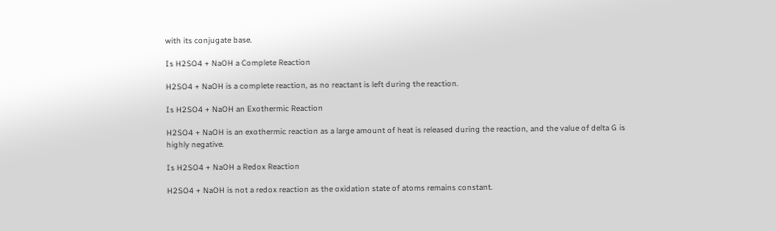with its conjugate base.

Is H2SO4 + NaOH a Complete Reaction

H2SO4 + NaOH is a complete reaction, as no reactant is left during the reaction.

Is H2SO4 + NaOH an Exothermic Reaction

H2SO4 + NaOH is an exothermic reaction as a large amount of heat is released during the reaction, and the value of delta G is highly negative.

Is H2SO4 + NaOH a Redox Reaction

H2SO4 + NaOH is not a redox reaction as the oxidation state of atoms remains constant.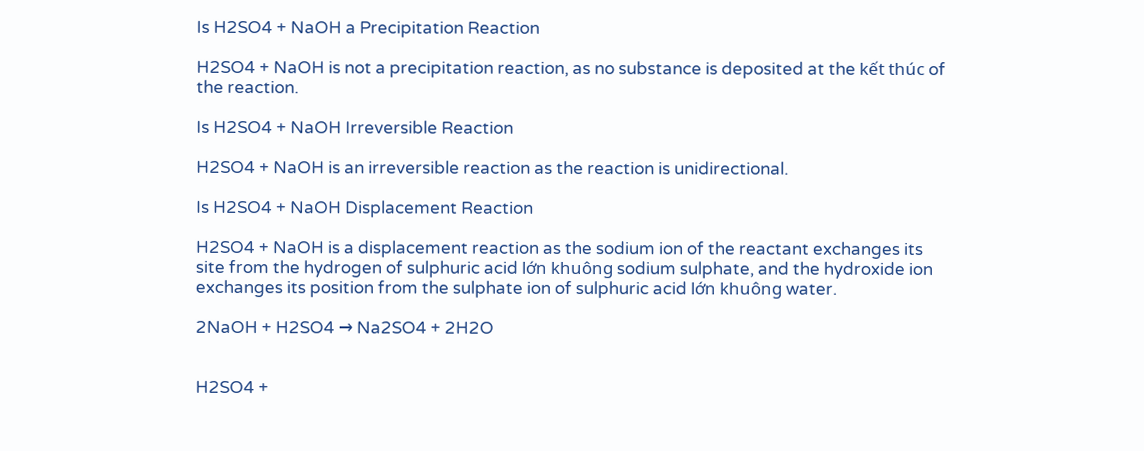Is H2SO4 + NaOH a Precipitation Reaction

H2SO4 + NaOH is not a precipitation reaction, as no substance is deposited at the kết thúc of the reaction.

Is H2SO4 + NaOH Irreversible Reaction

H2SO4 + NaOH is an irreversible reaction as the reaction is unidirectional.

Is H2SO4 + NaOH Displacement Reaction

H2SO4 + NaOH is a displacement reaction as the sodium ion of the reactant exchanges its site from the hydrogen of sulphuric acid lớn khuông sodium sulphate, and the hydroxide ion exchanges its position from the sulphate ion of sulphuric acid lớn khuông water.

2NaOH + H2SO4 → Na2SO4 + 2H2O


H2SO4 +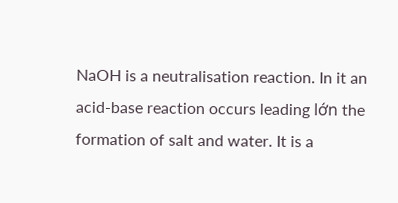NaOH is a neutralisation reaction. In it an acid-base reaction occurs leading lớn the formation of salt and water. It is a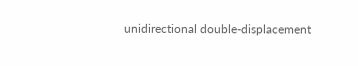unidirectional double-displacement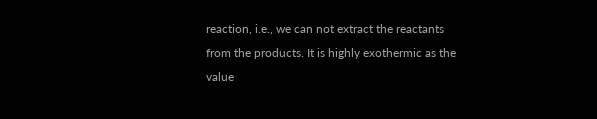reaction, i.e., we can not extract the reactants from the products. It is highly exothermic as the value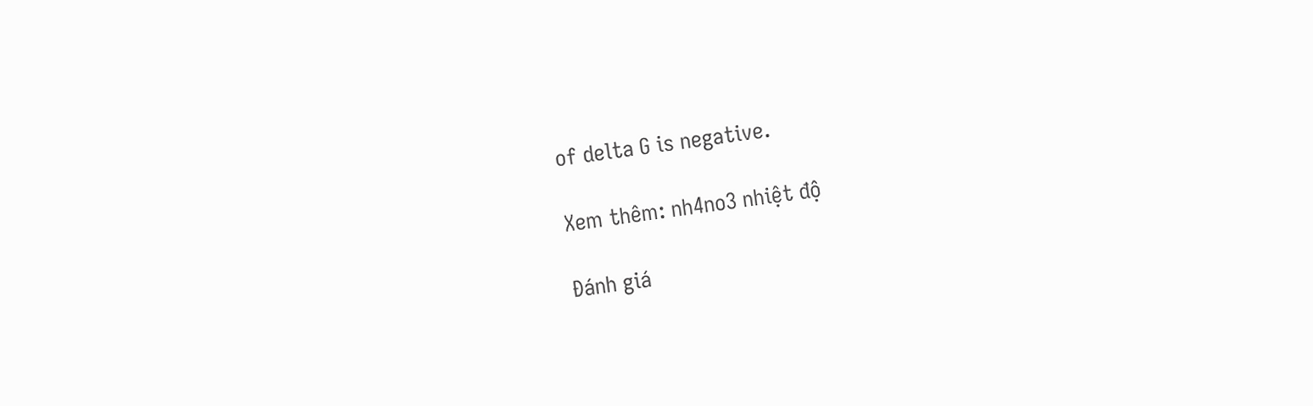of delta G is negative.

Xem thêm: nh4no3 nhiệt độ

Đánh giá